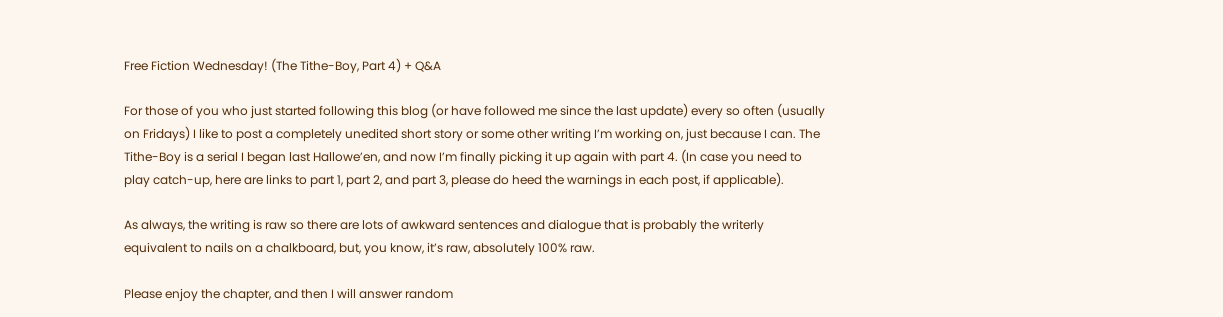Free Fiction Wednesday! (The Tithe-Boy, Part 4) + Q&A

For those of you who just started following this blog (or have followed me since the last update) every so often (usually on Fridays) I like to post a completely unedited short story or some other writing I’m working on, just because I can. The Tithe-Boy is a serial I began last Hallowe’en, and now I’m finally picking it up again with part 4. (In case you need to play catch-up, here are links to part 1, part 2, and part 3, please do heed the warnings in each post, if applicable).

As always, the writing is raw so there are lots of awkward sentences and dialogue that is probably the writerly equivalent to nails on a chalkboard, but, you know, it’s raw, absolutely 100% raw.

Please enjoy the chapter, and then I will answer random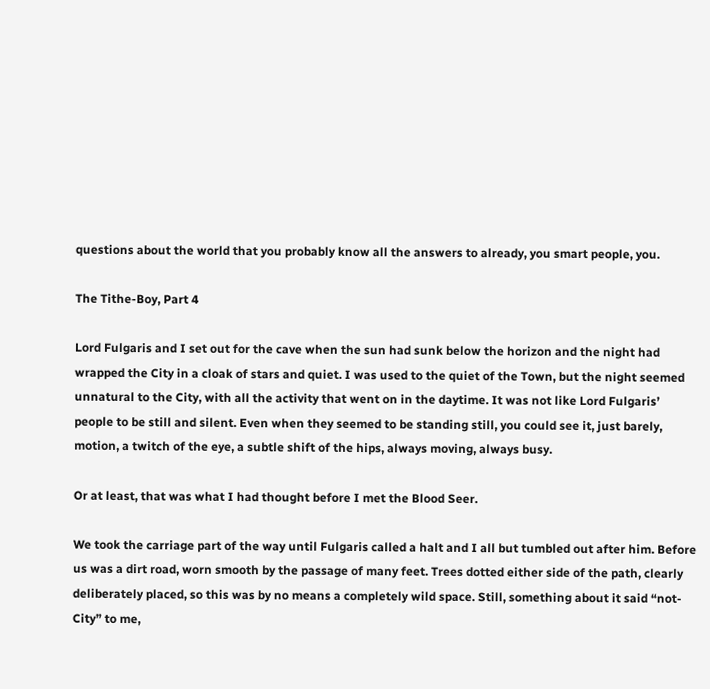questions about the world that you probably know all the answers to already, you smart people, you.

The Tithe-Boy, Part 4

Lord Fulgaris and I set out for the cave when the sun had sunk below the horizon and the night had wrapped the City in a cloak of stars and quiet. I was used to the quiet of the Town, but the night seemed unnatural to the City, with all the activity that went on in the daytime. It was not like Lord Fulgaris’ people to be still and silent. Even when they seemed to be standing still, you could see it, just barely, motion, a twitch of the eye, a subtle shift of the hips, always moving, always busy.

Or at least, that was what I had thought before I met the Blood Seer.

We took the carriage part of the way until Fulgaris called a halt and I all but tumbled out after him. Before us was a dirt road, worn smooth by the passage of many feet. Trees dotted either side of the path, clearly deliberately placed, so this was by no means a completely wild space. Still, something about it said “not-City” to me,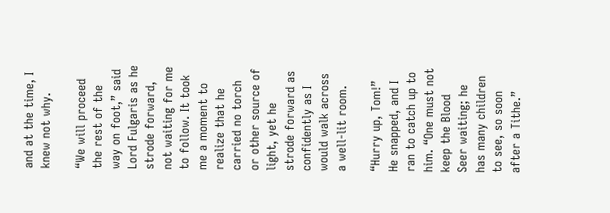and at the time, I knew not why.

“We will proceed the rest of the way on foot,” said Lord Fulgaris as he strode forward, not waiting for me to follow. It took me a moment to realize that he carried no torch or other source of light, yet he strode forward as confidently as I would walk across a well-lit room.

“Hurry up, Tom!” He snapped, and I ran to catch up to him. “One must not keep the Blood Seer waiting; he has many children to see, so soon after a Tithe.”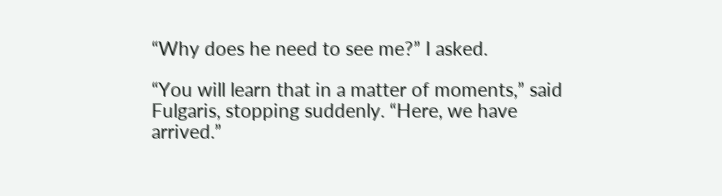“Why does he need to see me?” I asked.

“You will learn that in a matter of moments,” said Fulgaris, stopping suddenly. “Here, we have arrived.”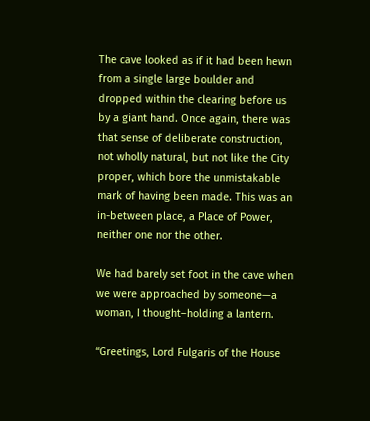The cave looked as if it had been hewn from a single large boulder and dropped within the clearing before us by a giant hand. Once again, there was that sense of deliberate construction, not wholly natural, but not like the City proper, which bore the unmistakable mark of having been made. This was an in-between place, a Place of Power, neither one nor the other.

We had barely set foot in the cave when we were approached by someone—a woman, I thought–holding a lantern.

“Greetings, Lord Fulgaris of the House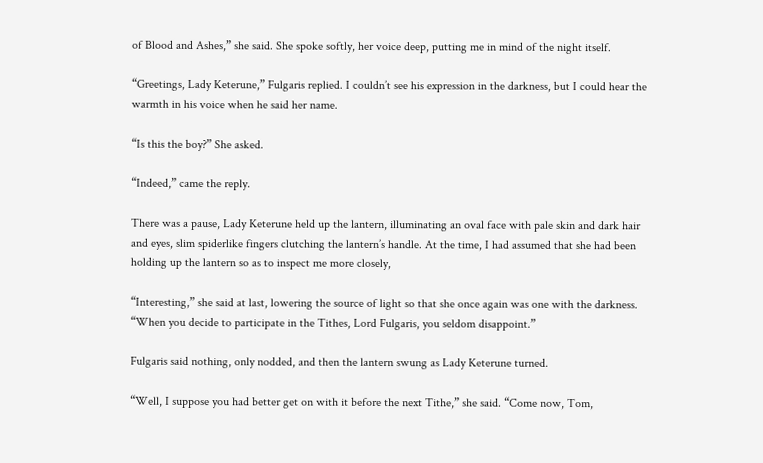of Blood and Ashes,” she said. She spoke softly, her voice deep, putting me in mind of the night itself.

“Greetings, Lady Keterune,” Fulgaris replied. I couldn’t see his expression in the darkness, but I could hear the warmth in his voice when he said her name.

“Is this the boy?” She asked.

“Indeed,” came the reply.

There was a pause, Lady Keterune held up the lantern, illuminating an oval face with pale skin and dark hair and eyes, slim spiderlike fingers clutching the lantern’s handle. At the time, I had assumed that she had been holding up the lantern so as to inspect me more closely,

“Interesting,” she said at last, lowering the source of light so that she once again was one with the darkness. “When you decide to participate in the Tithes, Lord Fulgaris, you seldom disappoint.”

Fulgaris said nothing, only nodded, and then the lantern swung as Lady Keterune turned.

“Well, I suppose you had better get on with it before the next Tithe,” she said. “Come now, Tom,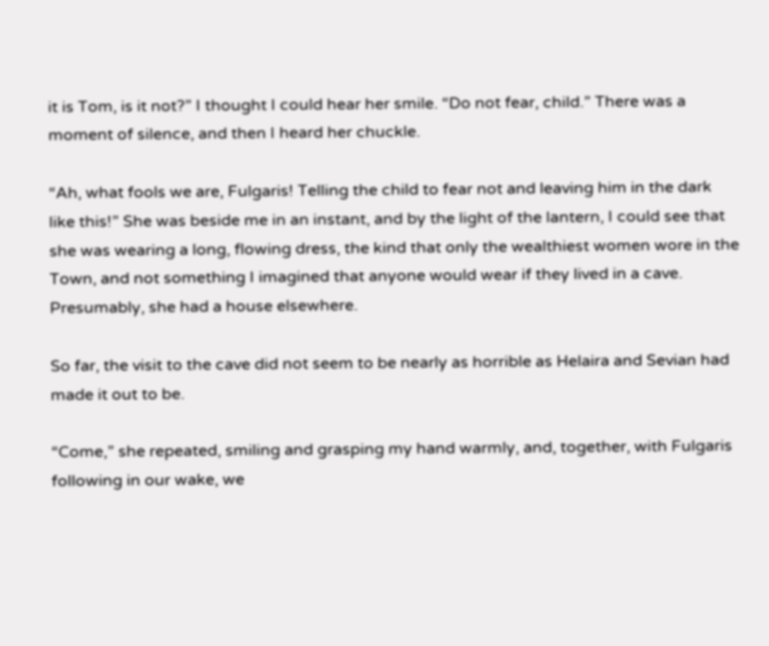it is Tom, is it not?” I thought I could hear her smile. “Do not fear, child.” There was a moment of silence, and then I heard her chuckle.

“Ah, what fools we are, Fulgaris! Telling the child to fear not and leaving him in the dark like this!” She was beside me in an instant, and by the light of the lantern, I could see that she was wearing a long, flowing dress, the kind that only the wealthiest women wore in the Town, and not something I imagined that anyone would wear if they lived in a cave. Presumably, she had a house elsewhere.

So far, the visit to the cave did not seem to be nearly as horrible as Helaira and Sevian had made it out to be.

“Come,” she repeated, smiling and grasping my hand warmly, and, together, with Fulgaris following in our wake, we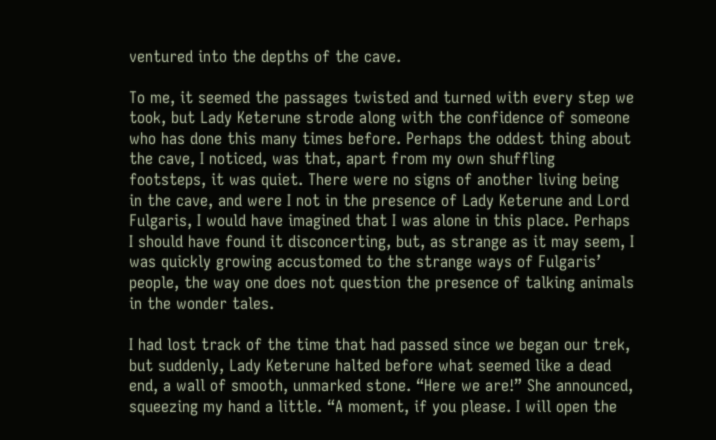ventured into the depths of the cave.

To me, it seemed the passages twisted and turned with every step we took, but Lady Keterune strode along with the confidence of someone who has done this many times before. Perhaps the oddest thing about the cave, I noticed, was that, apart from my own shuffling footsteps, it was quiet. There were no signs of another living being in the cave, and were I not in the presence of Lady Keterune and Lord Fulgaris, I would have imagined that I was alone in this place. Perhaps I should have found it disconcerting, but, as strange as it may seem, I was quickly growing accustomed to the strange ways of Fulgaris’ people, the way one does not question the presence of talking animals in the wonder tales.

I had lost track of the time that had passed since we began our trek, but suddenly, Lady Keterune halted before what seemed like a dead end, a wall of smooth, unmarked stone. “Here we are!” She announced, squeezing my hand a little. “A moment, if you please. I will open the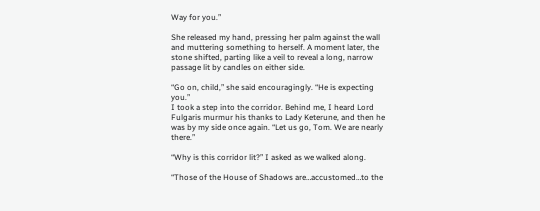Way for you.”

She released my hand, pressing her palm against the wall and muttering something to herself. A moment later, the stone shifted, parting like a veil to reveal a long, narrow passage lit by candles on either side.

“Go on, child,” she said encouragingly. “He is expecting you.”
I took a step into the corridor. Behind me, I heard Lord Fulgaris murmur his thanks to Lady Keterune, and then he was by my side once again. “Let us go, Tom. We are nearly there.”

“Why is this corridor lit?” I asked as we walked along.

“Those of the House of Shadows are…accustomed…to the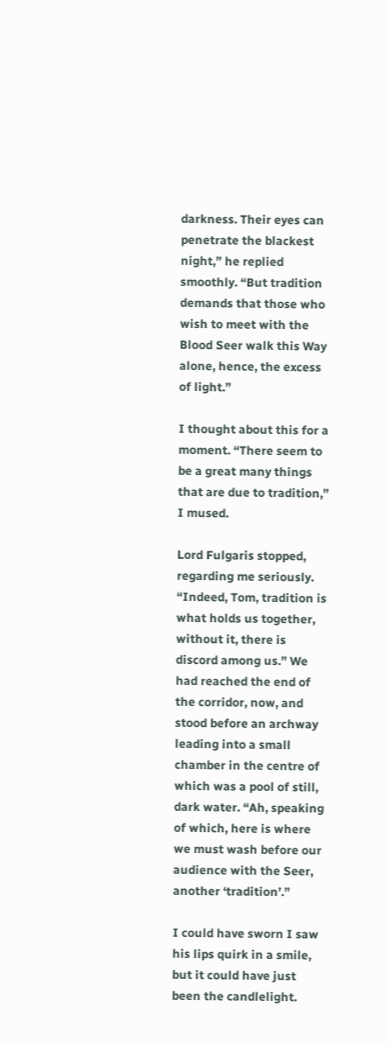darkness. Their eyes can penetrate the blackest night,” he replied smoothly. “But tradition demands that those who wish to meet with the Blood Seer walk this Way alone, hence, the excess of light.”

I thought about this for a moment. “There seem to be a great many things that are due to tradition,” I mused.

Lord Fulgaris stopped, regarding me seriously. “Indeed, Tom, tradition is what holds us together, without it, there is discord among us.” We had reached the end of the corridor, now, and stood before an archway leading into a small chamber in the centre of which was a pool of still, dark water. “Ah, speaking of which, here is where we must wash before our audience with the Seer, another ‘tradition’.”

I could have sworn I saw his lips quirk in a smile, but it could have just been the candlelight.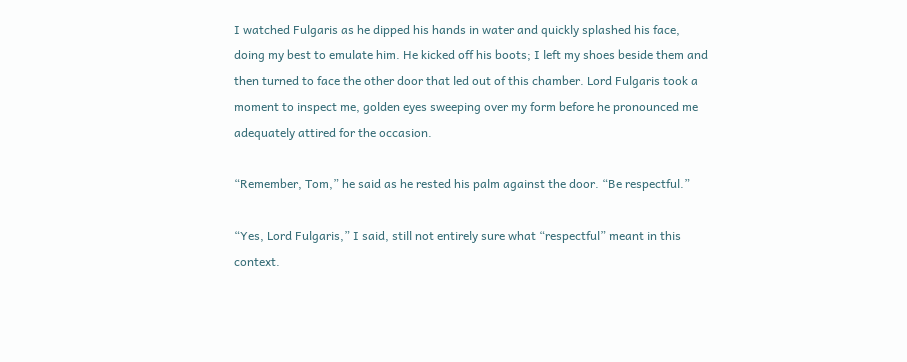I watched Fulgaris as he dipped his hands in water and quickly splashed his face, doing my best to emulate him. He kicked off his boots; I left my shoes beside them and then turned to face the other door that led out of this chamber. Lord Fulgaris took a moment to inspect me, golden eyes sweeping over my form before he pronounced me adequately attired for the occasion.

“Remember, Tom,” he said as he rested his palm against the door. “Be respectful.”

“Yes, Lord Fulgaris,” I said, still not entirely sure what “respectful” meant in this context.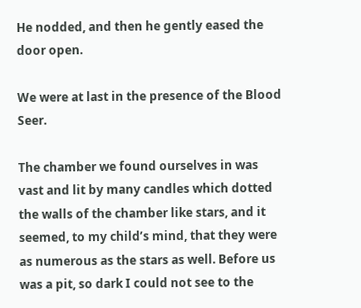He nodded, and then he gently eased the door open.

We were at last in the presence of the Blood Seer.

The chamber we found ourselves in was vast and lit by many candles which dotted the walls of the chamber like stars, and it seemed, to my child’s mind, that they were as numerous as the stars as well. Before us was a pit, so dark I could not see to the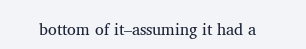bottom of it–assuming it had a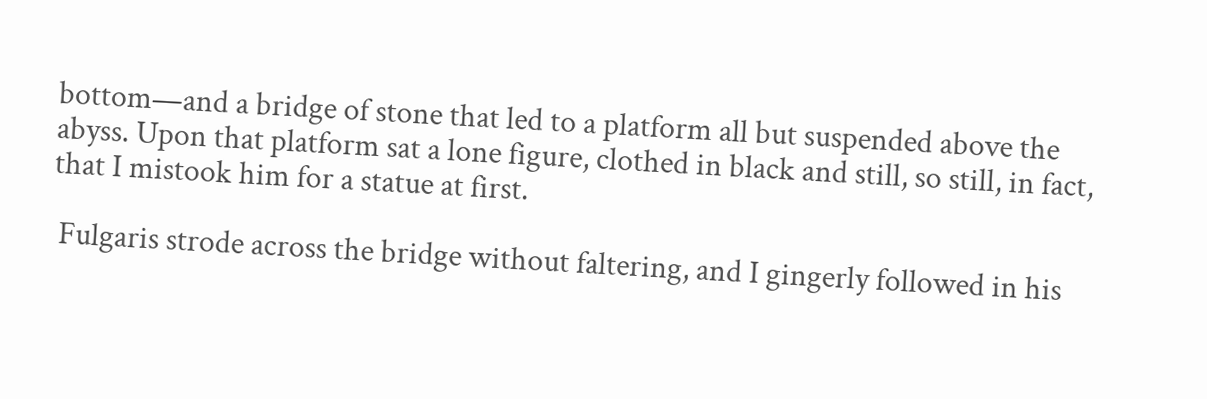bottom—and a bridge of stone that led to a platform all but suspended above the abyss. Upon that platform sat a lone figure, clothed in black and still, so still, in fact, that I mistook him for a statue at first.

 Fulgaris strode across the bridge without faltering, and I gingerly followed in his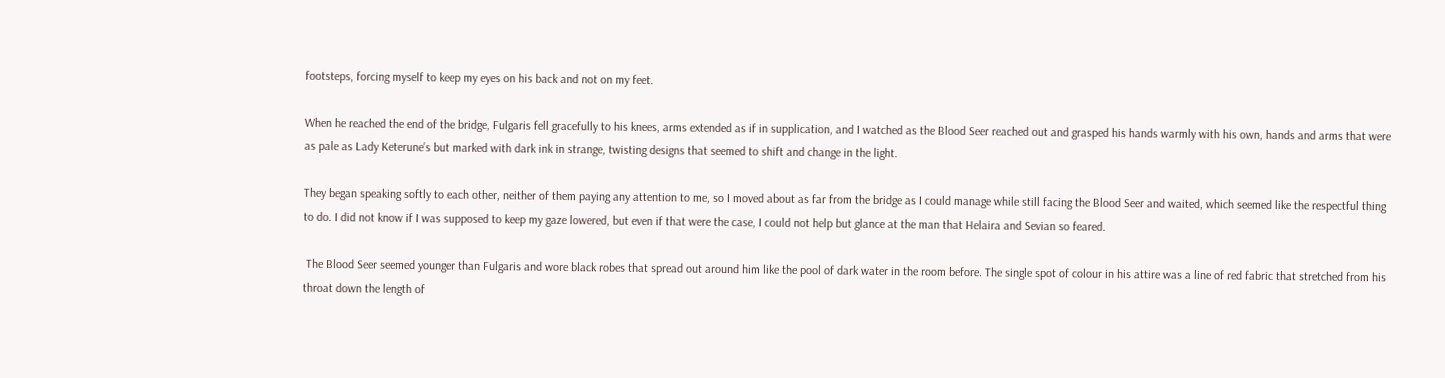footsteps, forcing myself to keep my eyes on his back and not on my feet.

When he reached the end of the bridge, Fulgaris fell gracefully to his knees, arms extended as if in supplication, and I watched as the Blood Seer reached out and grasped his hands warmly with his own, hands and arms that were as pale as Lady Keterune’s but marked with dark ink in strange, twisting designs that seemed to shift and change in the light.

They began speaking softly to each other, neither of them paying any attention to me, so I moved about as far from the bridge as I could manage while still facing the Blood Seer and waited, which seemed like the respectful thing to do. I did not know if I was supposed to keep my gaze lowered, but even if that were the case, I could not help but glance at the man that Helaira and Sevian so feared.

 The Blood Seer seemed younger than Fulgaris and wore black robes that spread out around him like the pool of dark water in the room before. The single spot of colour in his attire was a line of red fabric that stretched from his throat down the length of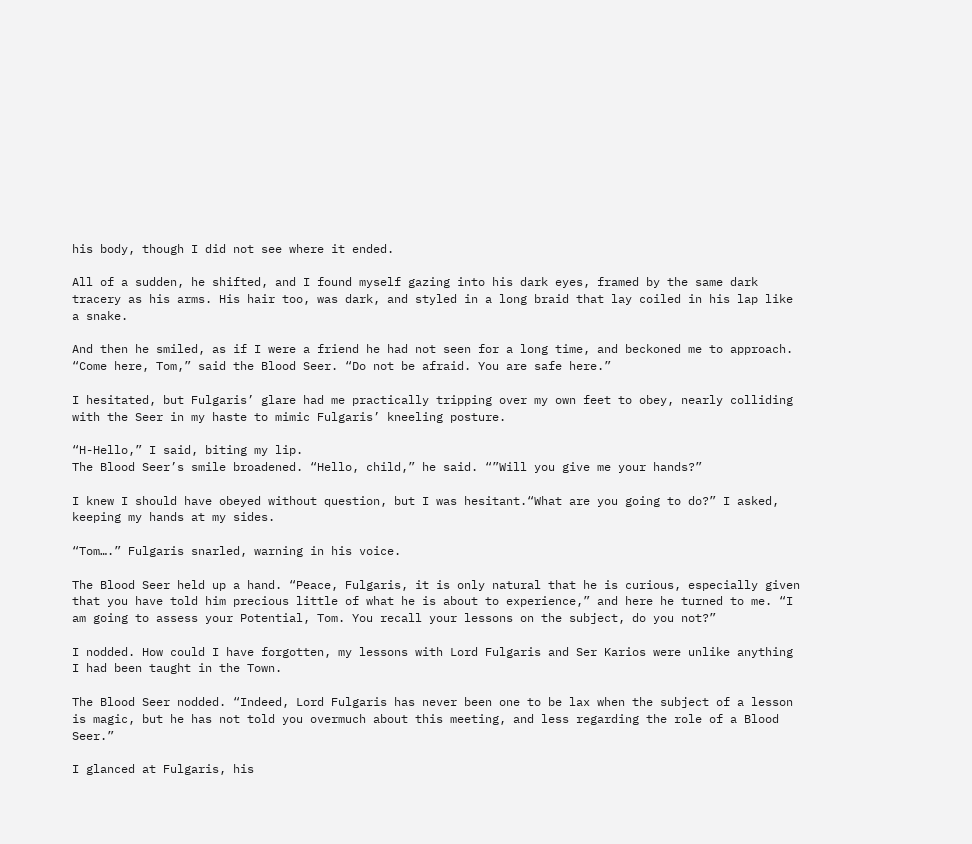his body, though I did not see where it ended.

All of a sudden, he shifted, and I found myself gazing into his dark eyes, framed by the same dark tracery as his arms. His hair too, was dark, and styled in a long braid that lay coiled in his lap like a snake.

And then he smiled, as if I were a friend he had not seen for a long time, and beckoned me to approach. “Come here, Tom,” said the Blood Seer. “Do not be afraid. You are safe here.”

I hesitated, but Fulgaris’ glare had me practically tripping over my own feet to obey, nearly colliding with the Seer in my haste to mimic Fulgaris’ kneeling posture.

“H-Hello,” I said, biting my lip.
The Blood Seer’s smile broadened. “Hello, child,” he said. “”Will you give me your hands?”

I knew I should have obeyed without question, but I was hesitant.“What are you going to do?” I asked, keeping my hands at my sides.

“Tom….” Fulgaris snarled, warning in his voice.

The Blood Seer held up a hand. “Peace, Fulgaris, it is only natural that he is curious, especially given that you have told him precious little of what he is about to experience,” and here he turned to me. “I am going to assess your Potential, Tom. You recall your lessons on the subject, do you not?”

I nodded. How could I have forgotten, my lessons with Lord Fulgaris and Ser Karios were unlike anything I had been taught in the Town.

The Blood Seer nodded. “Indeed, Lord Fulgaris has never been one to be lax when the subject of a lesson is magic, but he has not told you overmuch about this meeting, and less regarding the role of a Blood Seer.”

I glanced at Fulgaris, his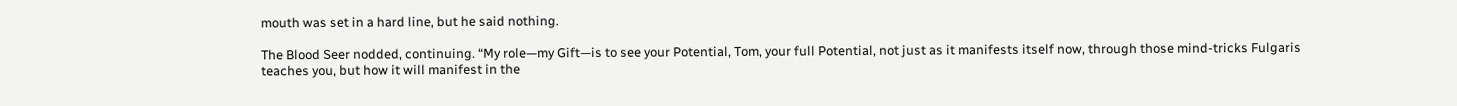mouth was set in a hard line, but he said nothing.

The Blood Seer nodded, continuing. “My role—my Gift—is to see your Potential, Tom, your full Potential, not just as it manifests itself now, through those mind-tricks Fulgaris teaches you, but how it will manifest in the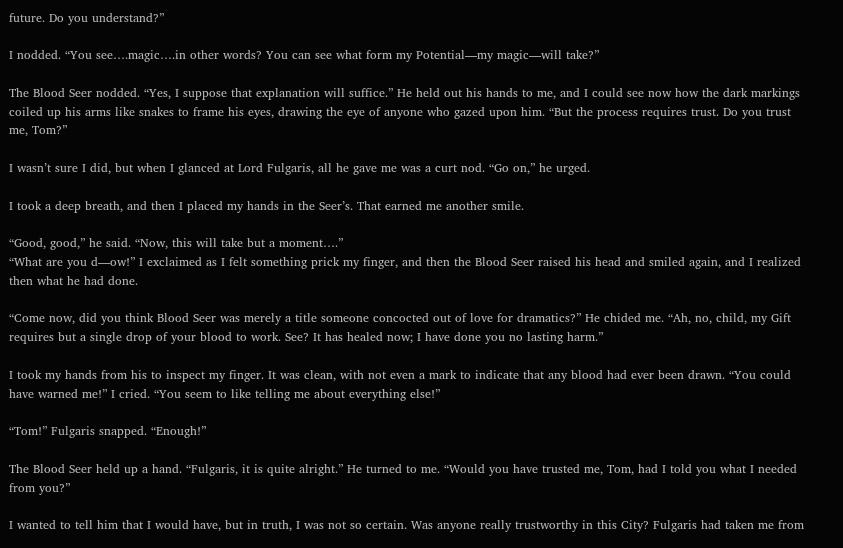future. Do you understand?”

I nodded. “You see….magic….in other words? You can see what form my Potential—my magic—will take?”

The Blood Seer nodded. “Yes, I suppose that explanation will suffice.” He held out his hands to me, and I could see now how the dark markings coiled up his arms like snakes to frame his eyes, drawing the eye of anyone who gazed upon him. “But the process requires trust. Do you trust me, Tom?”

I wasn’t sure I did, but when I glanced at Lord Fulgaris, all he gave me was a curt nod. “Go on,” he urged.

I took a deep breath, and then I placed my hands in the Seer’s. That earned me another smile.

“Good, good,” he said. “Now, this will take but a moment….”
“What are you d—ow!” I exclaimed as I felt something prick my finger, and then the Blood Seer raised his head and smiled again, and I realized then what he had done.

“Come now, did you think Blood Seer was merely a title someone concocted out of love for dramatics?” He chided me. “Ah, no, child, my Gift requires but a single drop of your blood to work. See? It has healed now; I have done you no lasting harm.”

I took my hands from his to inspect my finger. It was clean, with not even a mark to indicate that any blood had ever been drawn. “You could have warned me!” I cried. “You seem to like telling me about everything else!”

“Tom!” Fulgaris snapped. “Enough!”

The Blood Seer held up a hand. “Fulgaris, it is quite alright.” He turned to me. “Would you have trusted me, Tom, had I told you what I needed from you?”

I wanted to tell him that I would have, but in truth, I was not so certain. Was anyone really trustworthy in this City? Fulgaris had taken me from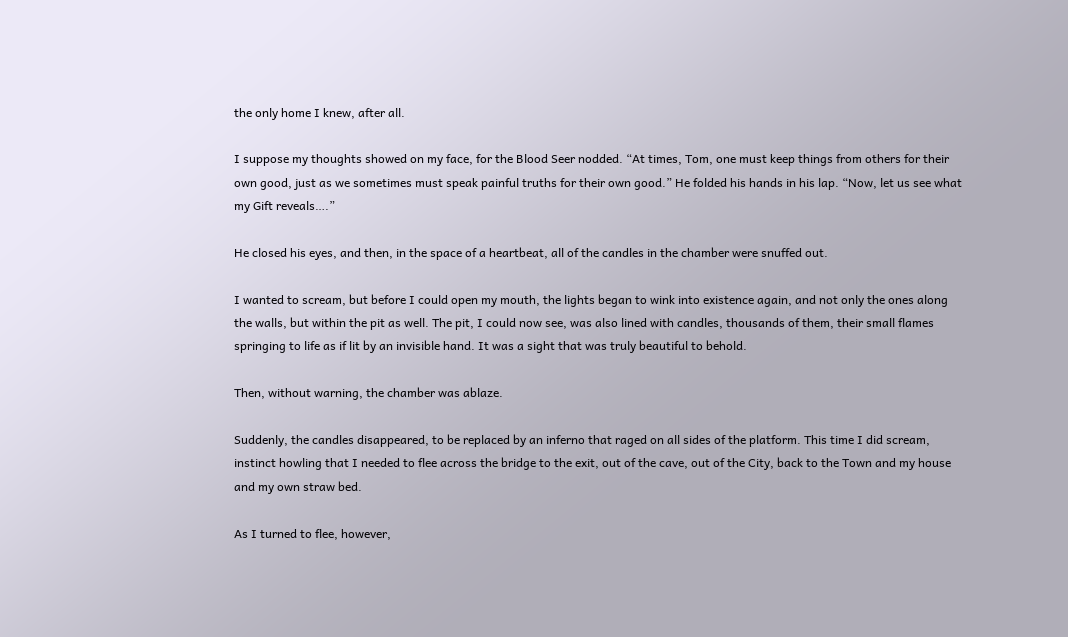the only home I knew, after all.

I suppose my thoughts showed on my face, for the Blood Seer nodded. “At times, Tom, one must keep things from others for their own good, just as we sometimes must speak painful truths for their own good.” He folded his hands in his lap. “Now, let us see what my Gift reveals….”

He closed his eyes, and then, in the space of a heartbeat, all of the candles in the chamber were snuffed out.

I wanted to scream, but before I could open my mouth, the lights began to wink into existence again, and not only the ones along the walls, but within the pit as well. The pit, I could now see, was also lined with candles, thousands of them, their small flames springing to life as if lit by an invisible hand. It was a sight that was truly beautiful to behold.

Then, without warning, the chamber was ablaze.

Suddenly, the candles disappeared, to be replaced by an inferno that raged on all sides of the platform. This time I did scream, instinct howling that I needed to flee across the bridge to the exit, out of the cave, out of the City, back to the Town and my house and my own straw bed.

As I turned to flee, however,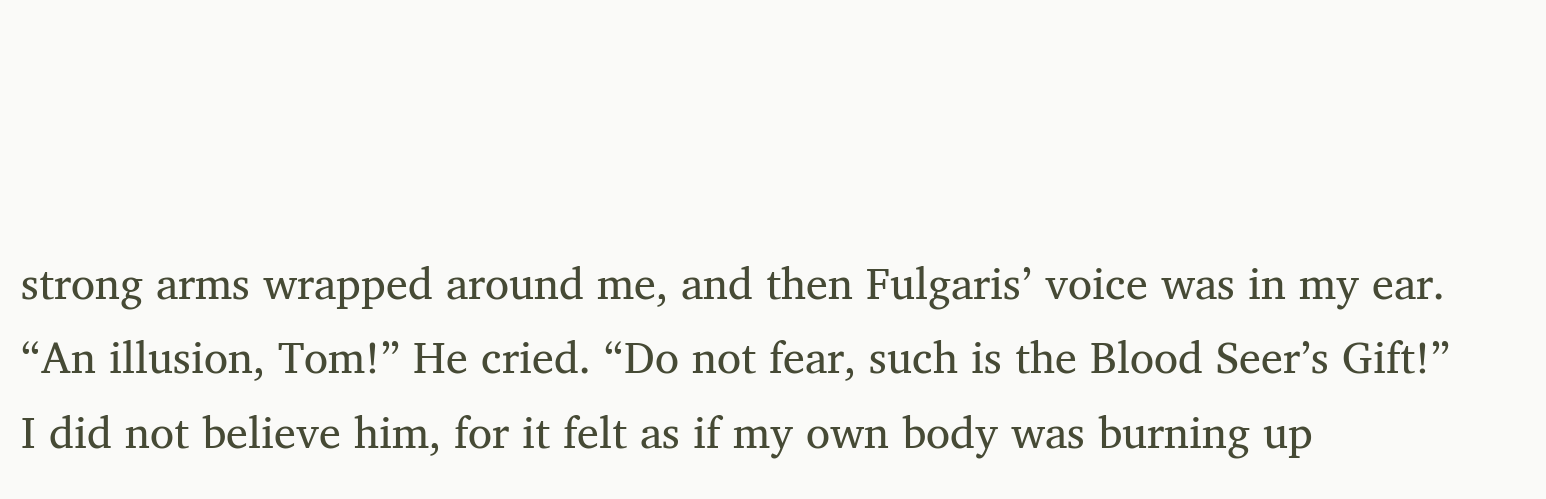strong arms wrapped around me, and then Fulgaris’ voice was in my ear. “An illusion, Tom!” He cried. “Do not fear, such is the Blood Seer’s Gift!”
I did not believe him, for it felt as if my own body was burning up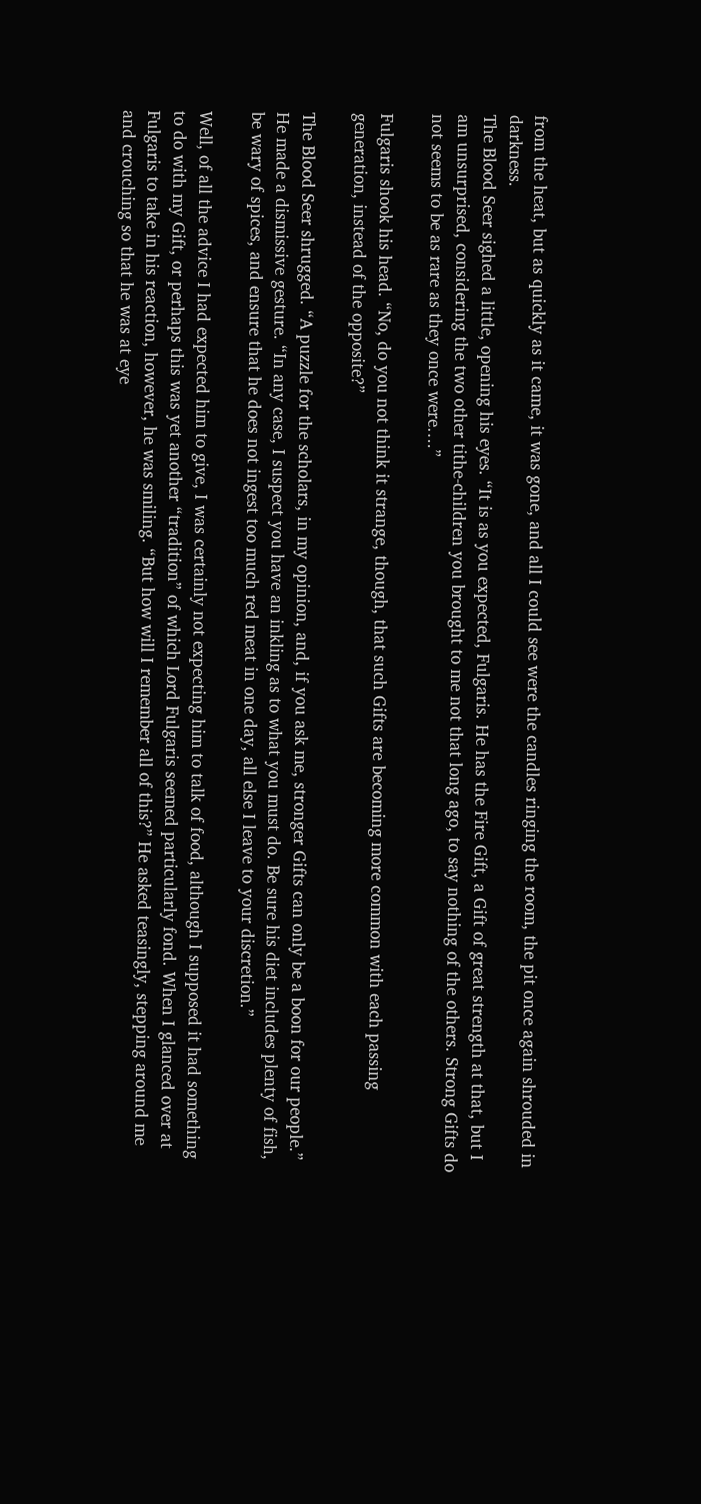from the heat, but as quickly as it came, it was gone, and all I could see were the candles ringing the room, the pit once again shrouded in darkness.
The Blood Seer sighed a little, opening his eyes. “It is as you expected, Fulgaris. He has the Fire Gift, a Gift of great strength at that, but I am unsurprised, considering the two other tithe-children you brought to me not that long ago, to say nothing of the others. Strong Gifts do not seems to be as rare as they once were….”

Fulgaris shook his head. “No, do you not think it strange, though, that such Gifts are becoming more common with each passing generation, instead of the opposite?”

The Blood Seer shrugged. “A puzzle for the scholars, in my opinion, and, if you ask me, stronger Gifts can only be a boon for our people.” He made a dismissive gesture. “In any case, I suspect you have an inkling as to what you must do. Be sure his diet includes plenty of fish, be wary of spices, and ensure that he does not ingest too much red meat in one day, all else I leave to your discretion.”

Well, of all the advice I had expected him to give, I was certainly not expecting him to talk of food, although I supposed it had something to do with my Gift, or perhaps this was yet another “tradition” of which Lord Fulgaris seemed particularly fond. When I glanced over at Fulgaris to take in his reaction, however, he was smiling. “But how will I remember all of this?” He asked teasingly, stepping around me and crouching so that he was at eye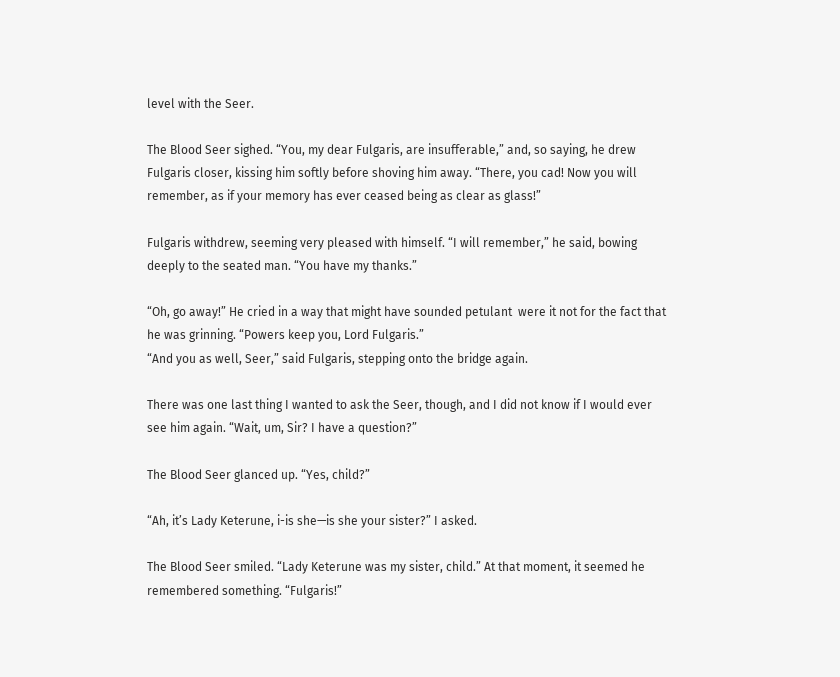level with the Seer.

The Blood Seer sighed. “You, my dear Fulgaris, are insufferable,” and, so saying, he drew Fulgaris closer, kissing him softly before shoving him away. “There, you cad! Now you will remember, as if your memory has ever ceased being as clear as glass!”

Fulgaris withdrew, seeming very pleased with himself. “I will remember,” he said, bowing deeply to the seated man. “You have my thanks.”

“Oh, go away!” He cried in a way that might have sounded petulant  were it not for the fact that he was grinning. “Powers keep you, Lord Fulgaris.”
“And you as well, Seer,” said Fulgaris, stepping onto the bridge again.

There was one last thing I wanted to ask the Seer, though, and I did not know if I would ever see him again. “Wait, um, Sir? I have a question?”

The Blood Seer glanced up. “Yes, child?”

“Ah, it’s Lady Keterune, i-is she—is she your sister?” I asked.

The Blood Seer smiled. “Lady Keterune was my sister, child.” At that moment, it seemed he remembered something. “Fulgaris!”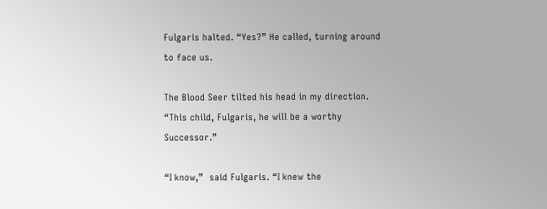Fulgaris halted. “Yes?” He called, turning around to face us.

The Blood Seer tilted his head in my direction. “This child, Fulgaris, he will be a worthy Successor.”

“I know,”  said Fulgaris. “I knew the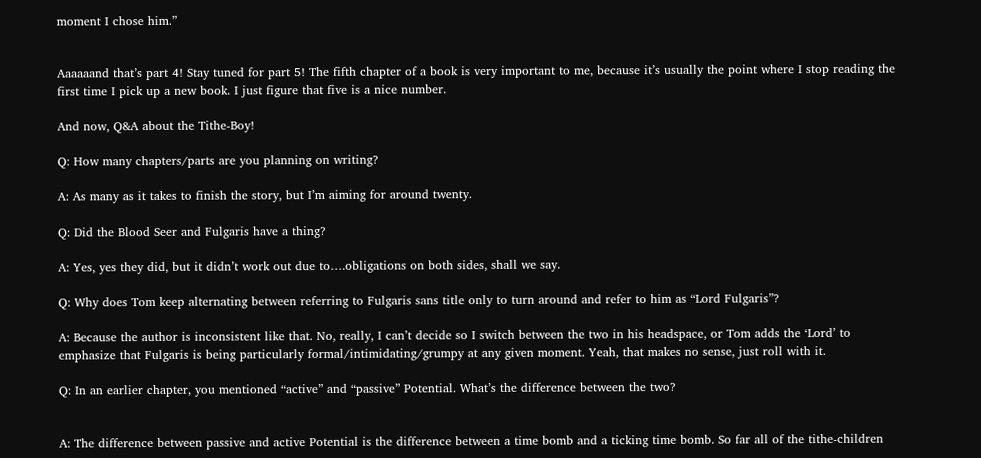moment I chose him.”


Aaaaaand that’s part 4! Stay tuned for part 5! The fifth chapter of a book is very important to me, because it’s usually the point where I stop reading the first time I pick up a new book. I just figure that five is a nice number.

And now, Q&A about the Tithe-Boy!

Q: How many chapters/parts are you planning on writing?

A: As many as it takes to finish the story, but I’m aiming for around twenty.

Q: Did the Blood Seer and Fulgaris have a thing?

A: Yes, yes they did, but it didn’t work out due to….obligations on both sides, shall we say.

Q: Why does Tom keep alternating between referring to Fulgaris sans title only to turn around and refer to him as “Lord Fulgaris”?

A: Because the author is inconsistent like that. No, really, I can’t decide so I switch between the two in his headspace, or Tom adds the ‘Lord’ to emphasize that Fulgaris is being particularly formal/intimidating/grumpy at any given moment. Yeah, that makes no sense, just roll with it.

Q: In an earlier chapter, you mentioned “active” and “passive” Potential. What’s the difference between the two?


A: The difference between passive and active Potential is the difference between a time bomb and a ticking time bomb. So far all of the tithe-children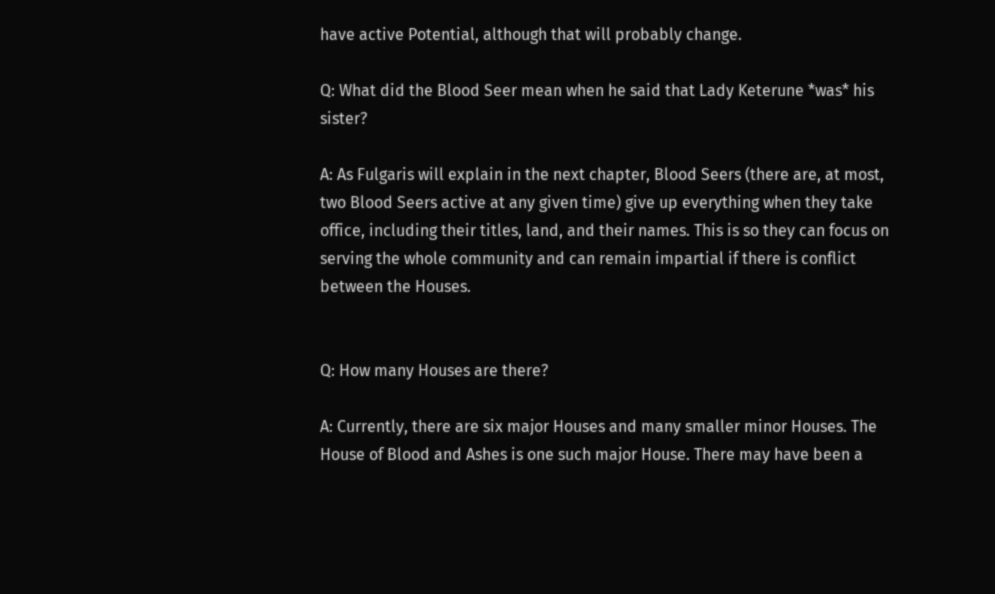have active Potential, although that will probably change.

Q: What did the Blood Seer mean when he said that Lady Keterune *was* his sister?

A: As Fulgaris will explain in the next chapter, Blood Seers (there are, at most, two Blood Seers active at any given time) give up everything when they take office, including their titles, land, and their names. This is so they can focus on serving the whole community and can remain impartial if there is conflict between the Houses.


Q: How many Houses are there?

A: Currently, there are six major Houses and many smaller minor Houses. The House of Blood and Ashes is one such major House. There may have been a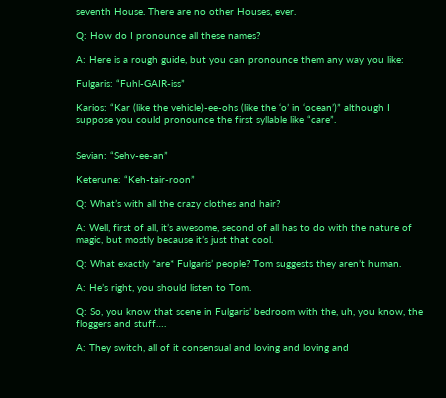seventh House. There are no other Houses, ever.

Q: How do I pronounce all these names?

A: Here is a rough guide, but you can pronounce them any way you like:

Fulgaris: “Fuhl-GAIR-iss”

Karios: “Kar (like the vehicle)-ee-ohs (like the ‘o’ in ‘ocean’)” although I suppose you could pronounce the first syllable like “care”.


Sevian: “Sehv-ee-an”

Keterune: “Keh-tair-roon”

Q: What’s with all the crazy clothes and hair?

A: Well, first of all, it’s awesome, second of all has to do with the nature of magic, but mostly because it’s just that cool.

Q: What exactly *are* Fulgaris’ people? Tom suggests they aren’t human.

A: He’s right, you should listen to Tom.

Q: So, you know that scene in Fulgaris’ bedroom with the, uh, you know, the floggers and stuff….

A: They switch, all of it consensual and loving and loving and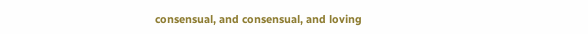consensual, and consensual, and loving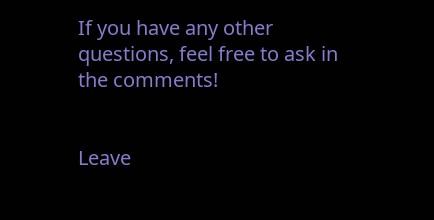If you have any other questions, feel free to ask in the comments!


Leave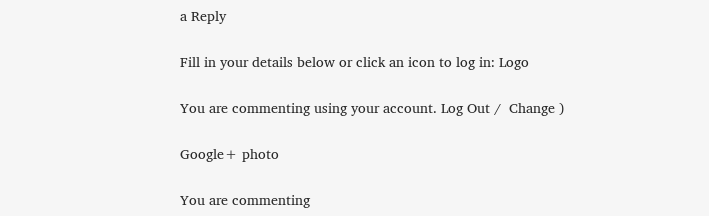a Reply

Fill in your details below or click an icon to log in: Logo

You are commenting using your account. Log Out /  Change )

Google+ photo

You are commenting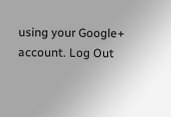using your Google+ account. Log Out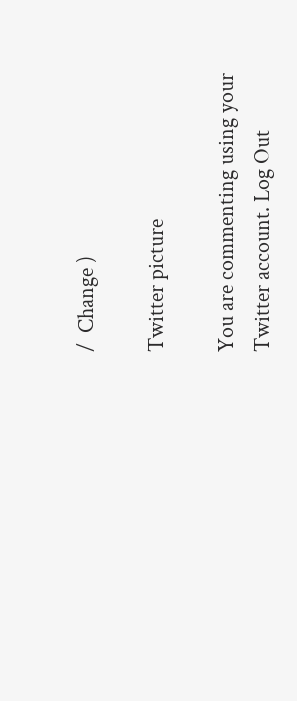/  Change )

Twitter picture

You are commenting using your Twitter account. Log Out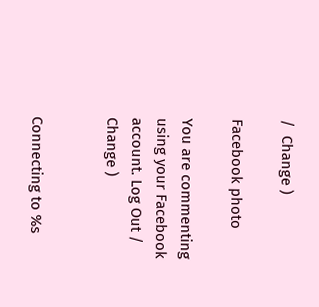/  Change )

Facebook photo

You are commenting using your Facebook account. Log Out /  Change )


Connecting to %s